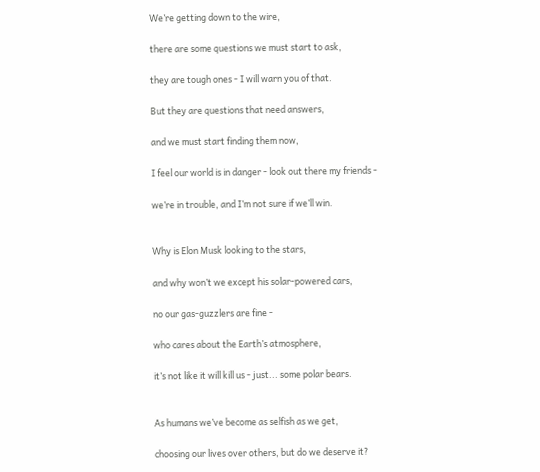We’re getting down to the wire,

there are some questions we must start to ask,

they are tough ones - I will warn you of that.

But they are questions that need answers,

and we must start finding them now,

I feel our world is in danger - look out there my friends -

we’re in trouble, and I’m not sure if we’ll win.


Why is Elon Musk looking to the stars,

and why won’t we except his solar-powered cars,

no our gas-guzzlers are fine -

who cares about the Earth’s atmosphere,

it’s not like it will kill us - just... some polar bears.


As humans we’ve become as selfish as we get,

choosing our lives over others, but do we deserve it?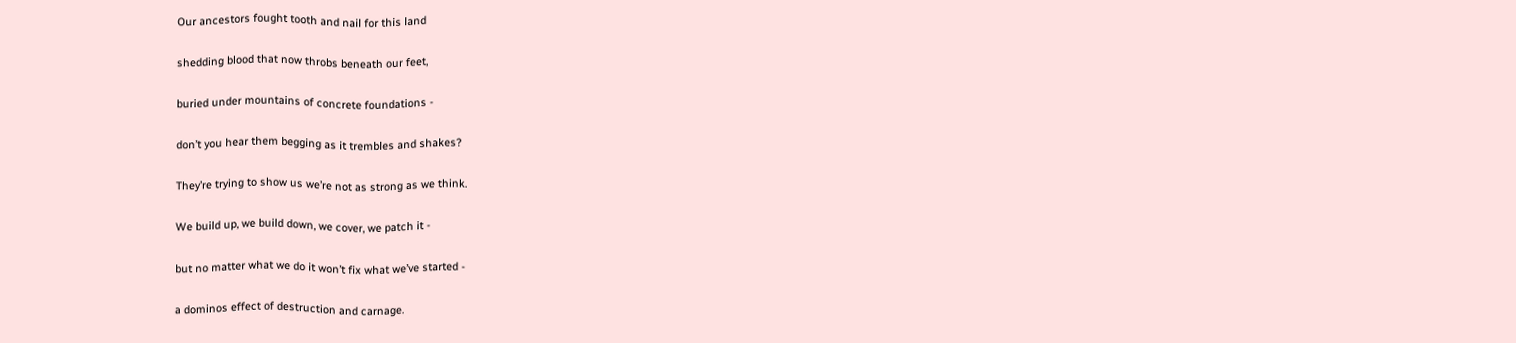Our ancestors fought tooth and nail for this land

shedding blood that now throbs beneath our feet,

buried under mountains of concrete foundations -

don’t you hear them begging as it trembles and shakes?

They’re trying to show us we’re not as strong as we think.

We build up, we build down, we cover, we patch it -

but no matter what we do it won’t fix what we’ve started -

a dominos effect of destruction and carnage.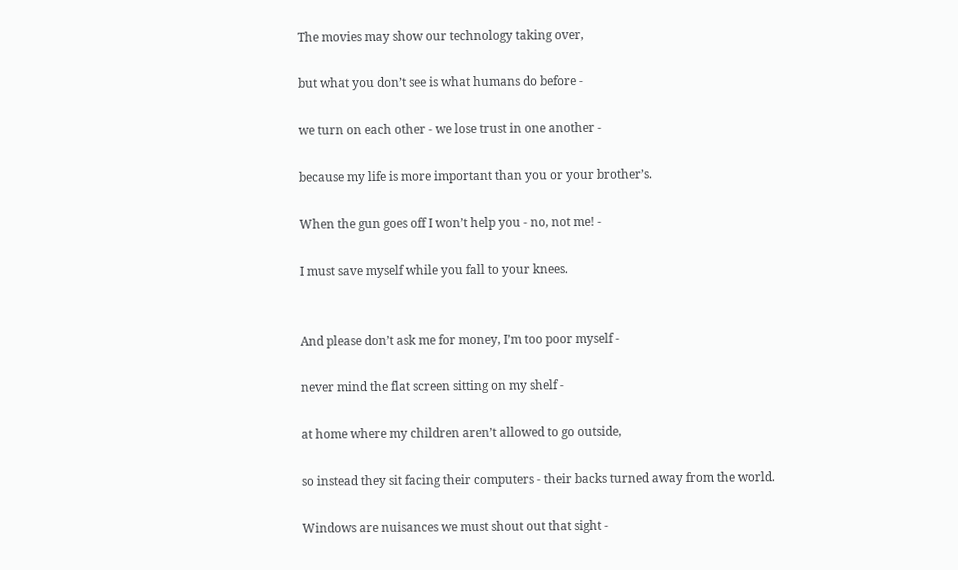The movies may show our technology taking over,

but what you don’t see is what humans do before -

we turn on each other - we lose trust in one another -

because my life is more important than you or your brother’s.

When the gun goes off I won’t help you - no, not me! -

I must save myself while you fall to your knees.


And please don’t ask me for money, I’m too poor myself -

never mind the flat screen sitting on my shelf -

at home where my children aren’t allowed to go outside,

so instead they sit facing their computers - their backs turned away from the world.

Windows are nuisances we must shout out that sight -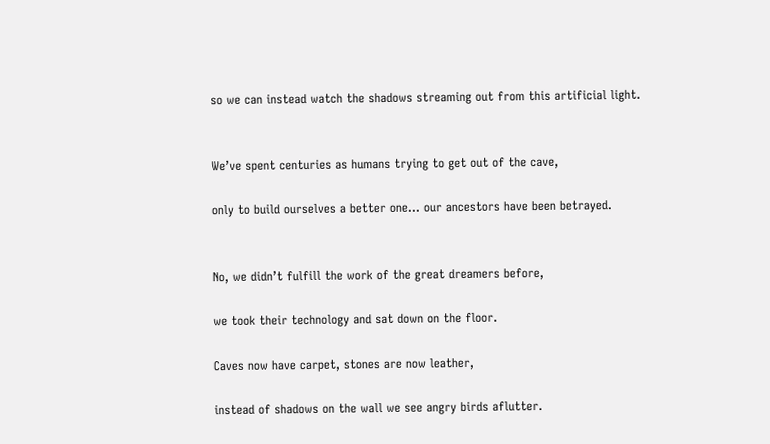so we can instead watch the shadows streaming out from this artificial light.


We’ve spent centuries as humans trying to get out of the cave,

only to build ourselves a better one... our ancestors have been betrayed.


No, we didn’t fulfill the work of the great dreamers before,

we took their technology and sat down on the floor.

Caves now have carpet, stones are now leather,

instead of shadows on the wall we see angry birds aflutter.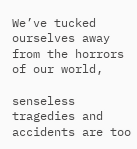We’ve tucked ourselves away from the horrors of our world,

senseless tragedies and accidents are too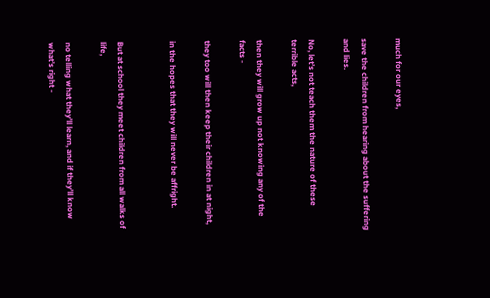much for our eyes,

save the children from hearing about the suffering and lies.

No, let’s not teach them the nature of these terrible acts,

then they will grow up not knowing any of the facts -

they too will then keep their children in at night,

in the hopes that they will never be affright.


But at school they meet children from all walks of life,

no telling what they’ll learn, and if they’ll know what’s right -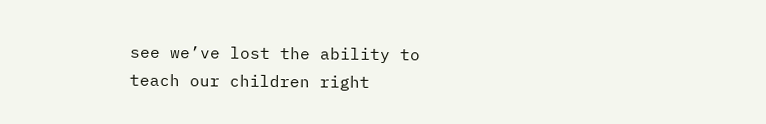see we’ve lost the ability to teach our children right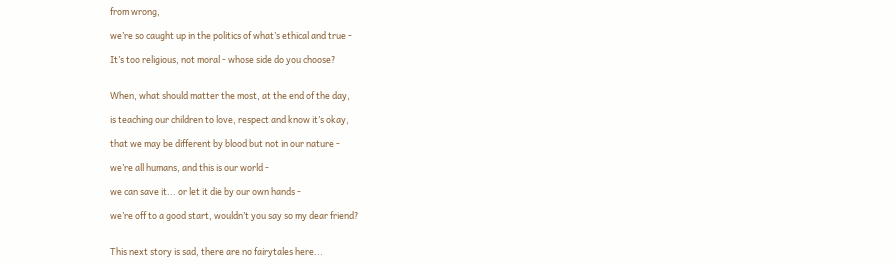from wrong,

we’re so caught up in the politics of what’s ethical and true -

It’s too religious, not moral - whose side do you choose?


When, what should matter the most, at the end of the day,

is teaching our children to love, respect and know it’s okay,

that we may be different by blood but not in our nature -

we’re all humans, and this is our world -

we can save it... or let it die by our own hands -

we’re off to a good start, wouldn’t you say so my dear friend?


This next story is sad, there are no fairytales here...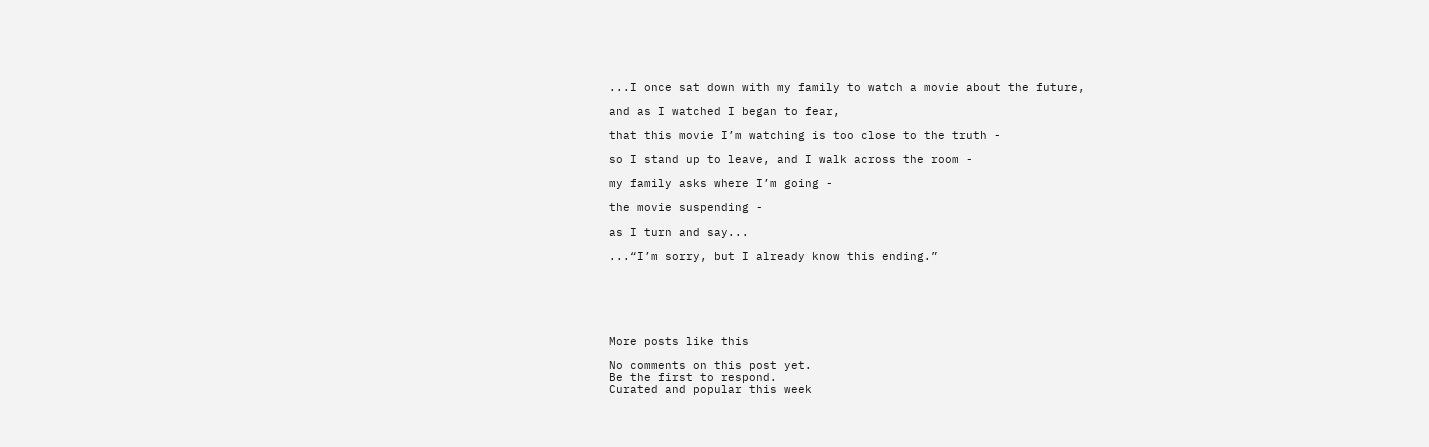...I once sat down with my family to watch a movie about the future,

and as I watched I began to fear,

that this movie I’m watching is too close to the truth -

so I stand up to leave, and I walk across the room -

my family asks where I’m going -

the movie suspending -

as I turn and say...

...“I’m sorry, but I already know this ending.”






More posts like this

No comments on this post yet.
Be the first to respond.
Curated and popular this week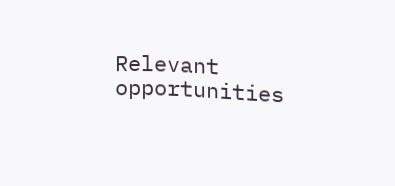Relevant opportunities